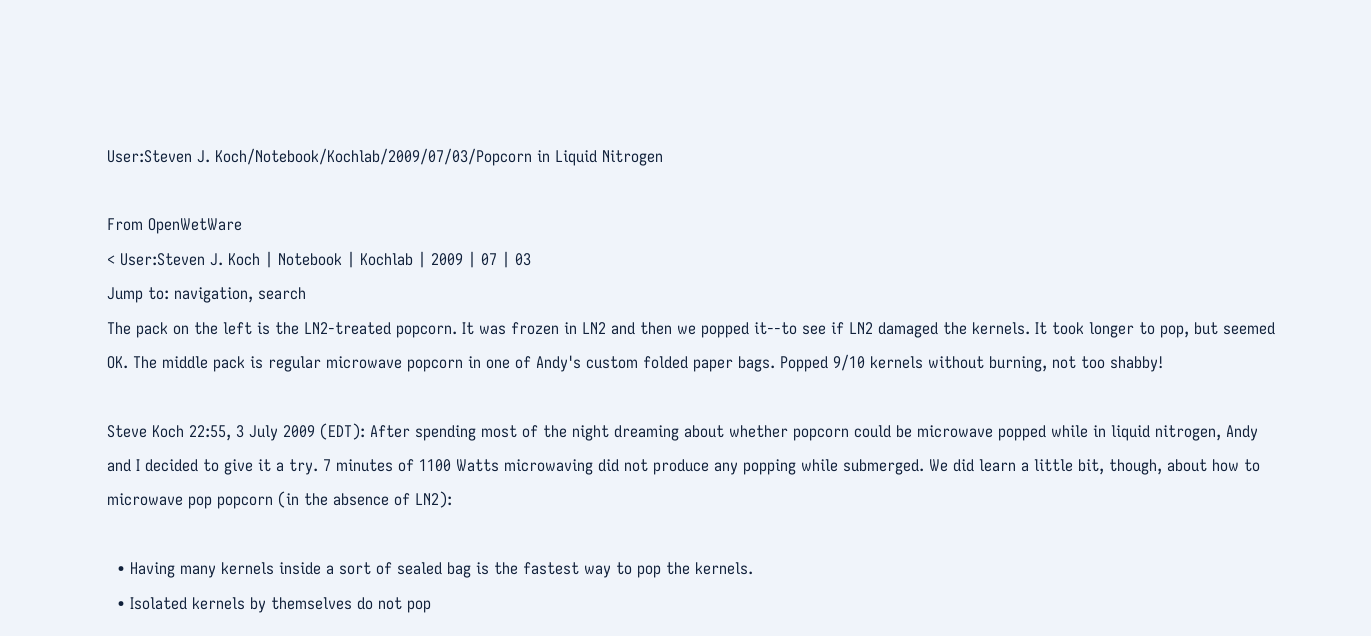User:Steven J. Koch/Notebook/Kochlab/2009/07/03/Popcorn in Liquid Nitrogen

From OpenWetWare
< User:Steven J. Koch | Notebook | Kochlab | 2009 | 07 | 03
Jump to: navigation, search
The pack on the left is the LN2-treated popcorn. It was frozen in LN2 and then we popped it--to see if LN2 damaged the kernels. It took longer to pop, but seemed OK. The middle pack is regular microwave popcorn in one of Andy's custom folded paper bags. Popped 9/10 kernels without burning, not too shabby!

Steve Koch 22:55, 3 July 2009 (EDT): After spending most of the night dreaming about whether popcorn could be microwave popped while in liquid nitrogen, Andy and I decided to give it a try. 7 minutes of 1100 Watts microwaving did not produce any popping while submerged. We did learn a little bit, though, about how to microwave pop popcorn (in the absence of LN2):

  • Having many kernels inside a sort of sealed bag is the fastest way to pop the kernels.
  • Isolated kernels by themselves do not pop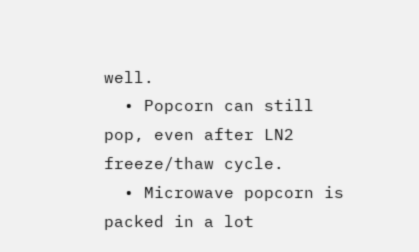well.
  • Popcorn can still pop, even after LN2 freeze/thaw cycle.
  • Microwave popcorn is packed in a lot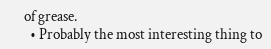of grease.
  • Probably the most interesting thing to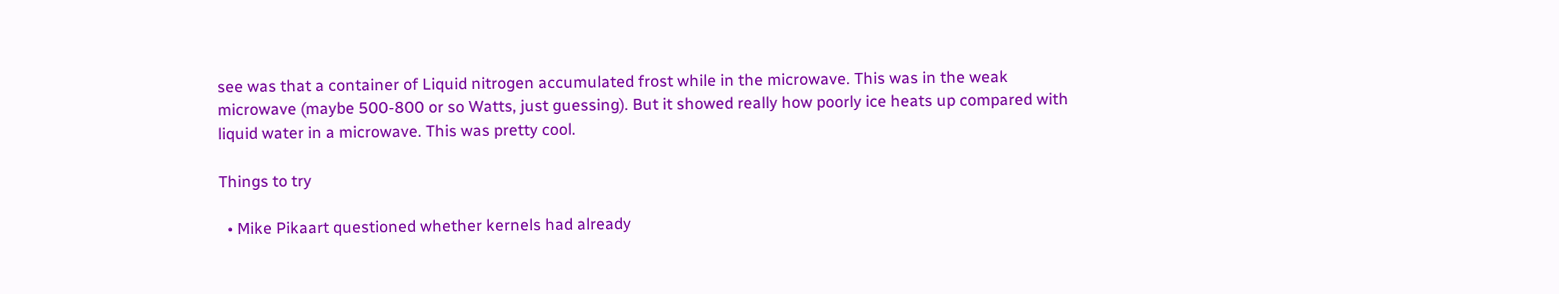see was that a container of Liquid nitrogen accumulated frost while in the microwave. This was in the weak microwave (maybe 500-800 or so Watts, just guessing). But it showed really how poorly ice heats up compared with liquid water in a microwave. This was pretty cool.

Things to try

  • Mike Pikaart questioned whether kernels had already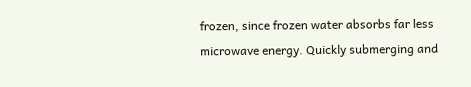frozen, since frozen water absorbs far less microwave energy. Quickly submerging and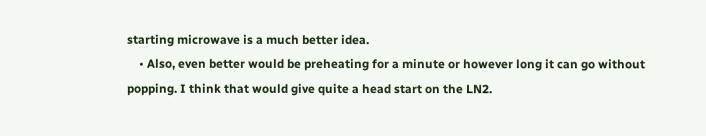starting microwave is a much better idea.
    • Also, even better would be preheating for a minute or however long it can go without popping. I think that would give quite a head start on the LN2.